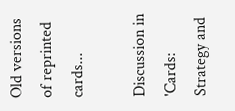Old versions of reprinted cards...

Discussion in 'Cards: Strategy and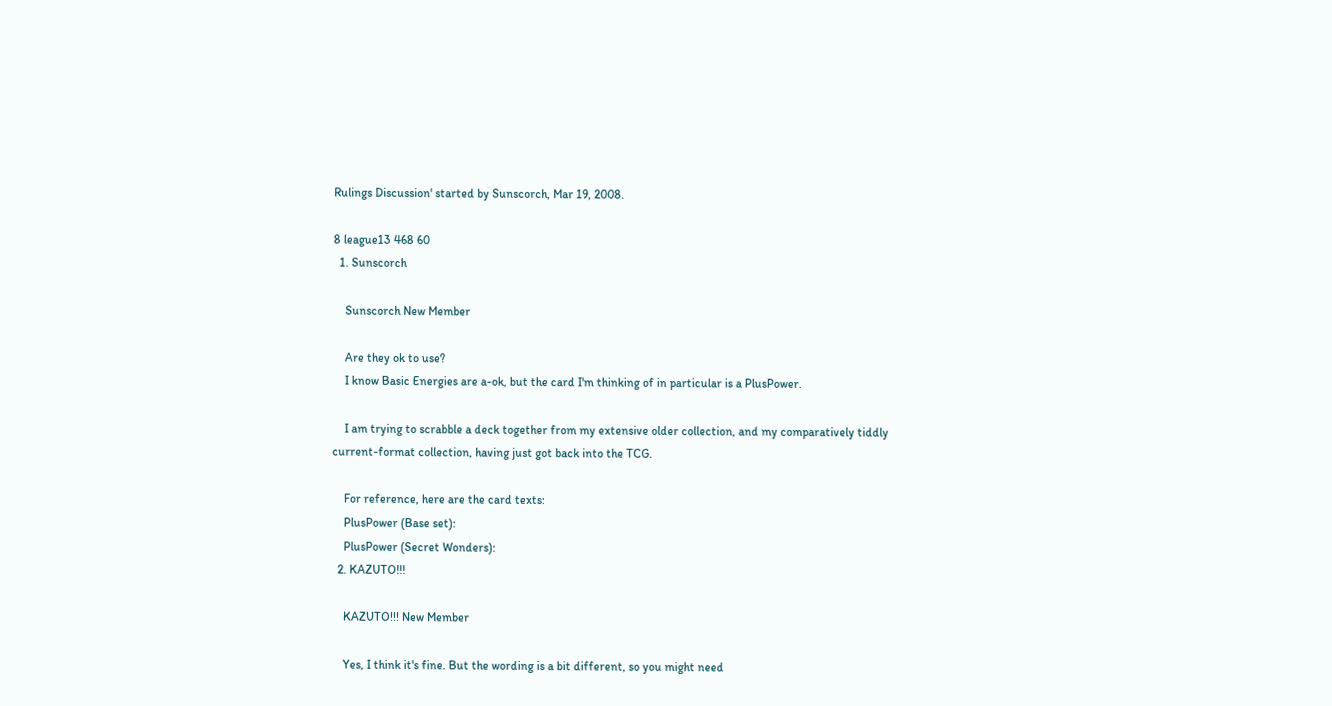Rulings Discussion' started by Sunscorch, Mar 19, 2008.

8 league13 468 60
  1. Sunscorch

    Sunscorch New Member

    Are they ok to use?
    I know Basic Energies are a-ok, but the card I'm thinking of in particular is a PlusPower.

    I am trying to scrabble a deck together from my extensive older collection, and my comparatively tiddly current-format collection, having just got back into the TCG.

    For reference, here are the card texts:
    PlusPower (Base set):
    PlusPower (Secret Wonders):
  2. KAZUTO!!!

    KAZUTO!!! New Member

    Yes, I think it's fine. But the wording is a bit different, so you might need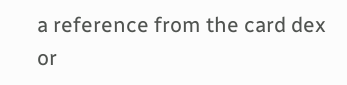a reference from the card dex or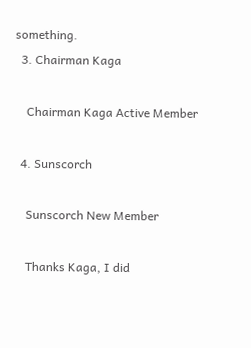something.
  3. Chairman Kaga

    Chairman Kaga Active Member

  4. Sunscorch

    Sunscorch New Member

    Thanks Kaga, I did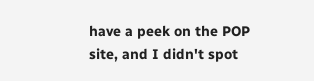have a peek on the POP site, and I didn't spot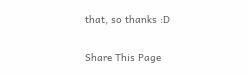that, so thanks :D

Share This Page